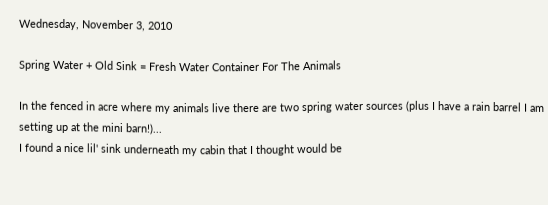Wednesday, November 3, 2010

Spring Water + Old Sink = Fresh Water Container For The Animals

In the fenced in acre where my animals live there are two spring water sources (plus I have a rain barrel I am setting up at the mini barn!)...
I found a nice lil' sink underneath my cabin that I thought would be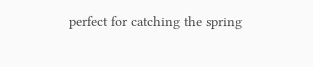perfect for catching the spring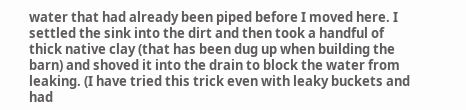water that had already been piped before I moved here. I settled the sink into the dirt and then took a handful of thick native clay (that has been dug up when building the barn) and shoved it into the drain to block the water from leaking. (I have tried this trick even with leaky buckets and had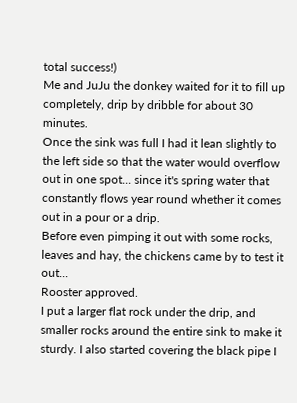total success!)
Me and JuJu the donkey waited for it to fill up completely, drip by dribble for about 30 minutes.
Once the sink was full I had it lean slightly to the left side so that the water would overflow out in one spot... since it's spring water that constantly flows year round whether it comes out in a pour or a drip.
Before even pimping it out with some rocks, leaves and hay, the chickens came by to test it out...
Rooster approved.
I put a larger flat rock under the drip, and smaller rocks around the entire sink to make it sturdy. I also started covering the black pipe I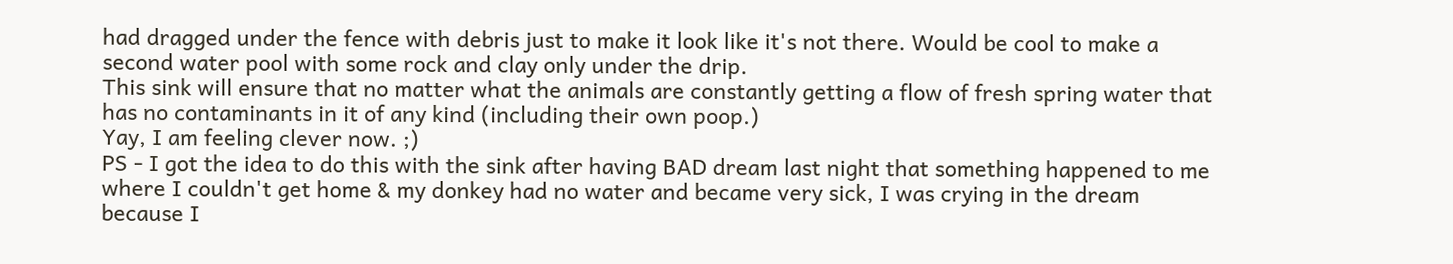had dragged under the fence with debris just to make it look like it's not there. Would be cool to make a second water pool with some rock and clay only under the drip.
This sink will ensure that no matter what the animals are constantly getting a flow of fresh spring water that has no contaminants in it of any kind (including their own poop.)
Yay, I am feeling clever now. ;)
PS - I got the idea to do this with the sink after having BAD dream last night that something happened to me where I couldn't get home & my donkey had no water and became very sick, I was crying in the dream because I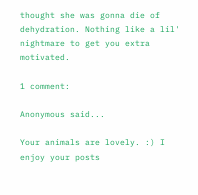thought she was gonna die of dehydration. Nothing like a lil' nightmare to get you extra motivated.

1 comment:

Anonymous said...

Your animals are lovely. :) I enjoy your posts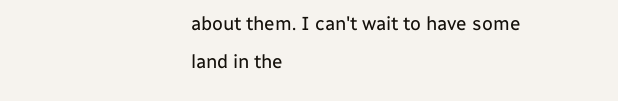about them. I can't wait to have some land in the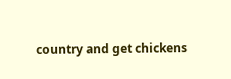country and get chickens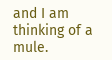and I am thinking of a mule.